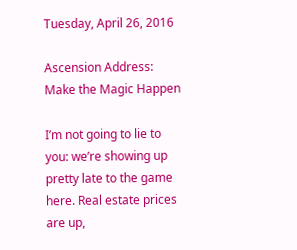Tuesday, April 26, 2016

Ascension Address: Make the Magic Happen

I’m not going to lie to you: we’re showing up pretty late to the game here. Real estate prices are up,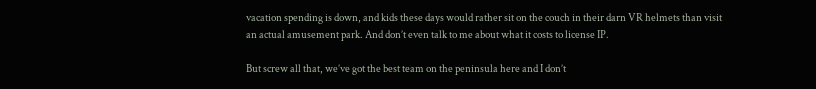vacation spending is down, and kids these days would rather sit on the couch in their darn VR helmets than visit an actual amusement park. And don’t even talk to me about what it costs to license IP.

But screw all that, we’ve got the best team on the peninsula here and I don’t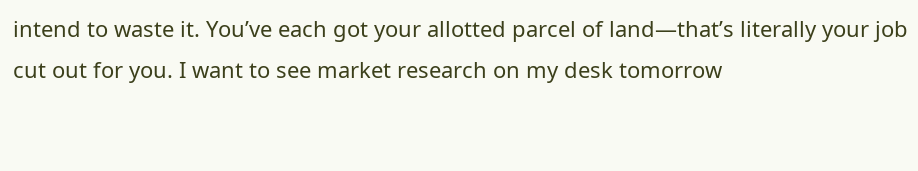intend to waste it. You’ve each got your allotted parcel of land—that’s literally your job cut out for you. I want to see market research on my desk tomorrow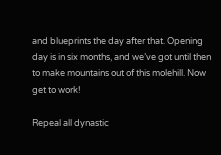and blueprints the day after that. Opening day is in six months, and we’ve got until then to make mountains out of this molehill. Now get to work!

Repeal all dynastic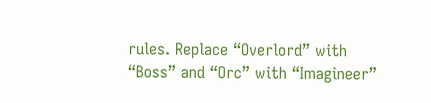rules. Replace “Overlord” with “Boss” and “Orc” with “Imagineer”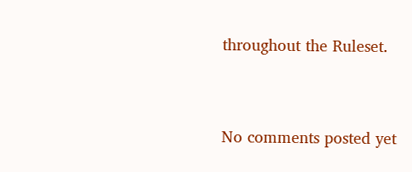throughout the Ruleset.


No comments posted yet